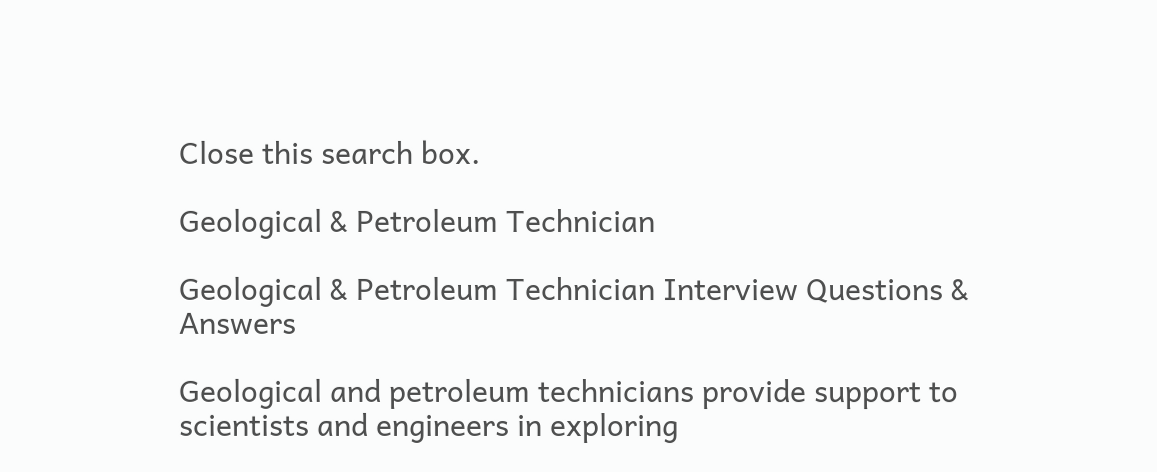Close this search box.

Geological & Petroleum Technician

Geological & Petroleum Technician Interview Questions & Answers

Geological and petroleum technicians provide support to scientists and engineers in exploring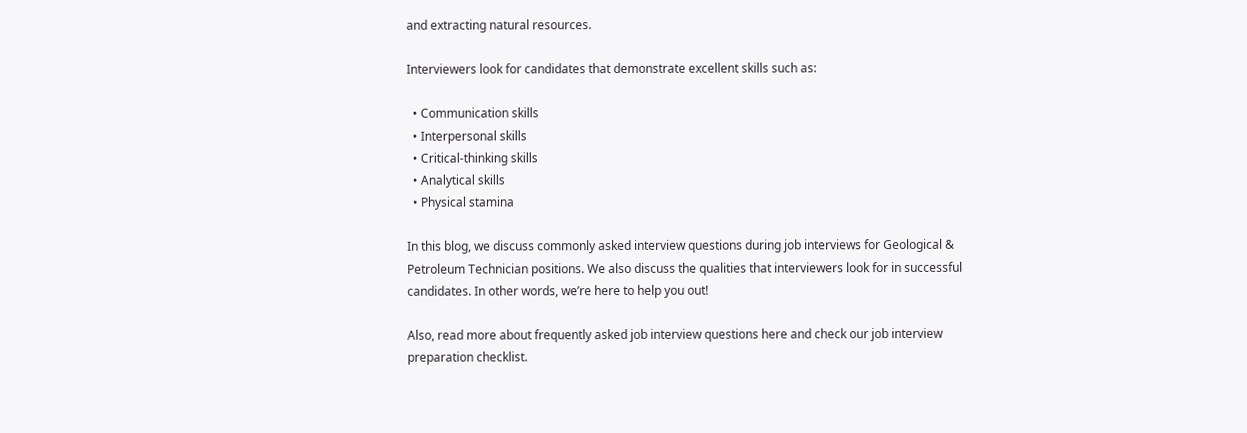and extracting natural resources.

Interviewers look for candidates that demonstrate excellent skills such as:

  • Communication skills
  • Interpersonal skills
  • Critical-thinking skills
  • Analytical skills
  • Physical stamina

In this blog, we discuss commonly asked interview questions during job interviews for Geological & Petroleum Technician positions. We also discuss the qualities that interviewers look for in successful candidates. In other words, we’re here to help you out!

Also, read more about frequently asked job interview questions here and check our job interview preparation checklist.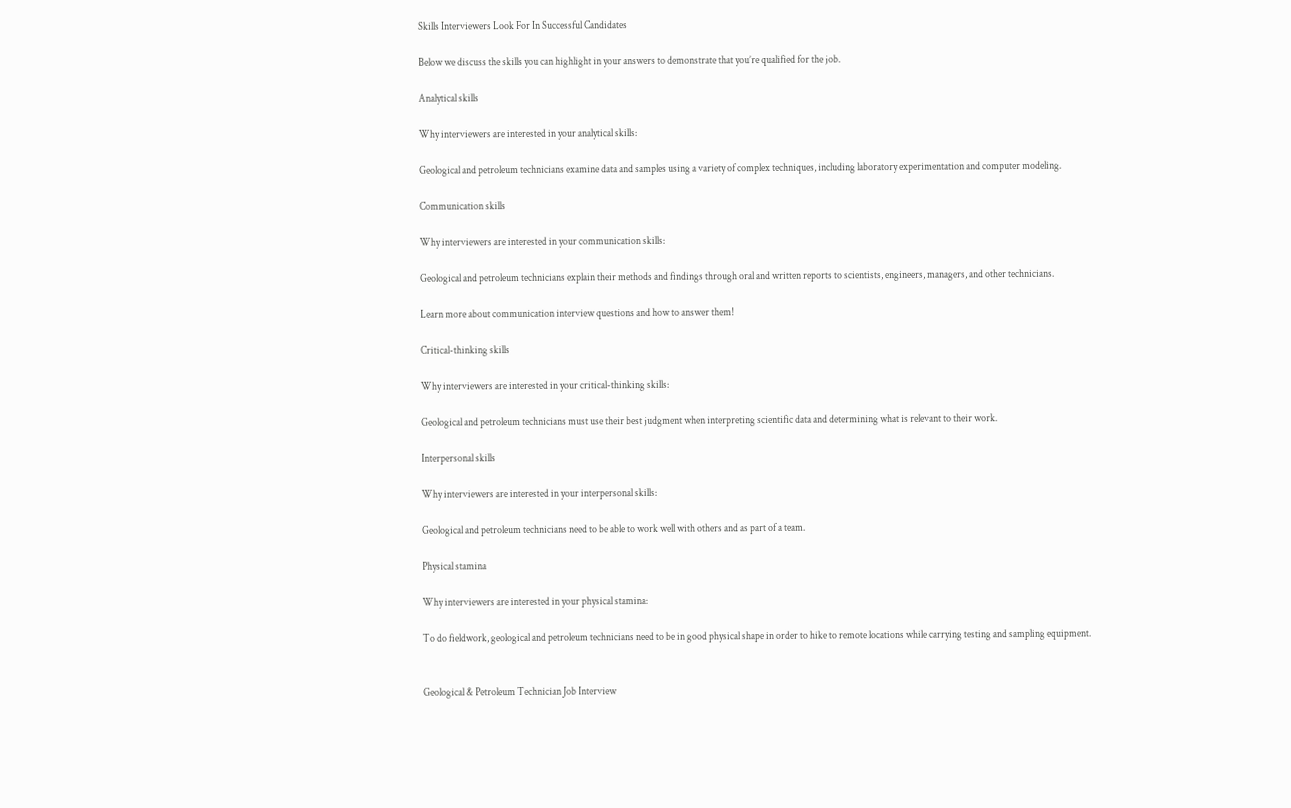Skills Interviewers Look For In Successful Candidates

Below we discuss the skills you can highlight in your answers to demonstrate that you’re qualified for the job.

Analytical skills

Why interviewers are interested in your analytical skills:

Geological and petroleum technicians examine data and samples using a variety of complex techniques, including laboratory experimentation and computer modeling.

Communication skills

Why interviewers are interested in your communication skills:

Geological and petroleum technicians explain their methods and findings through oral and written reports to scientists, engineers, managers, and other technicians.

Learn more about communication interview questions and how to answer them!

Critical-thinking skills

Why interviewers are interested in your critical-thinking skills:

Geological and petroleum technicians must use their best judgment when interpreting scientific data and determining what is relevant to their work.

Interpersonal skills

Why interviewers are interested in your interpersonal skills:

Geological and petroleum technicians need to be able to work well with others and as part of a team.

Physical stamina

Why interviewers are interested in your physical stamina:

To do fieldwork, geological and petroleum technicians need to be in good physical shape in order to hike to remote locations while carrying testing and sampling equipment.


Geological & Petroleum Technician Job Interview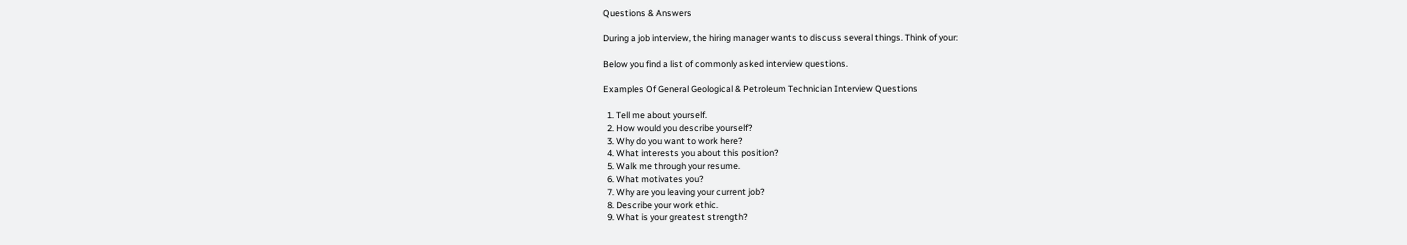Questions & Answers

During a job interview, the hiring manager wants to discuss several things. Think of your:

Below you find a list of commonly asked interview questions.

Examples Of General Geological & Petroleum Technician Interview Questions

  1. Tell me about yourself.
  2. How would you describe yourself?
  3. Why do you want to work here?
  4. What interests you about this position?
  5. Walk me through your resume.
  6. What motivates you?
  7. Why are you leaving your current job?
  8. Describe your work ethic.
  9. What is your greatest strength?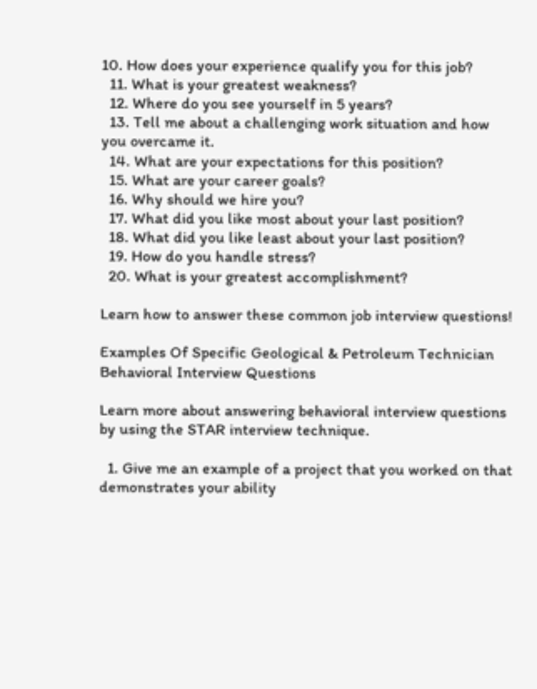10. How does your experience qualify you for this job?
  11. What is your greatest weakness?
  12. Where do you see yourself in 5 years?
  13. Tell me about a challenging work situation and how you overcame it.
  14. What are your expectations for this position?
  15. What are your career goals?
  16. Why should we hire you?
  17. What did you like most about your last position?
  18. What did you like least about your last position?
  19. How do you handle stress?
  20. What is your greatest accomplishment?

Learn how to answer these common job interview questions!

Examples Of Specific Geological & Petroleum Technician Behavioral Interview Questions

Learn more about answering behavioral interview questions by using the STAR interview technique.

  1. Give me an example of a project that you worked on that demonstrates your ability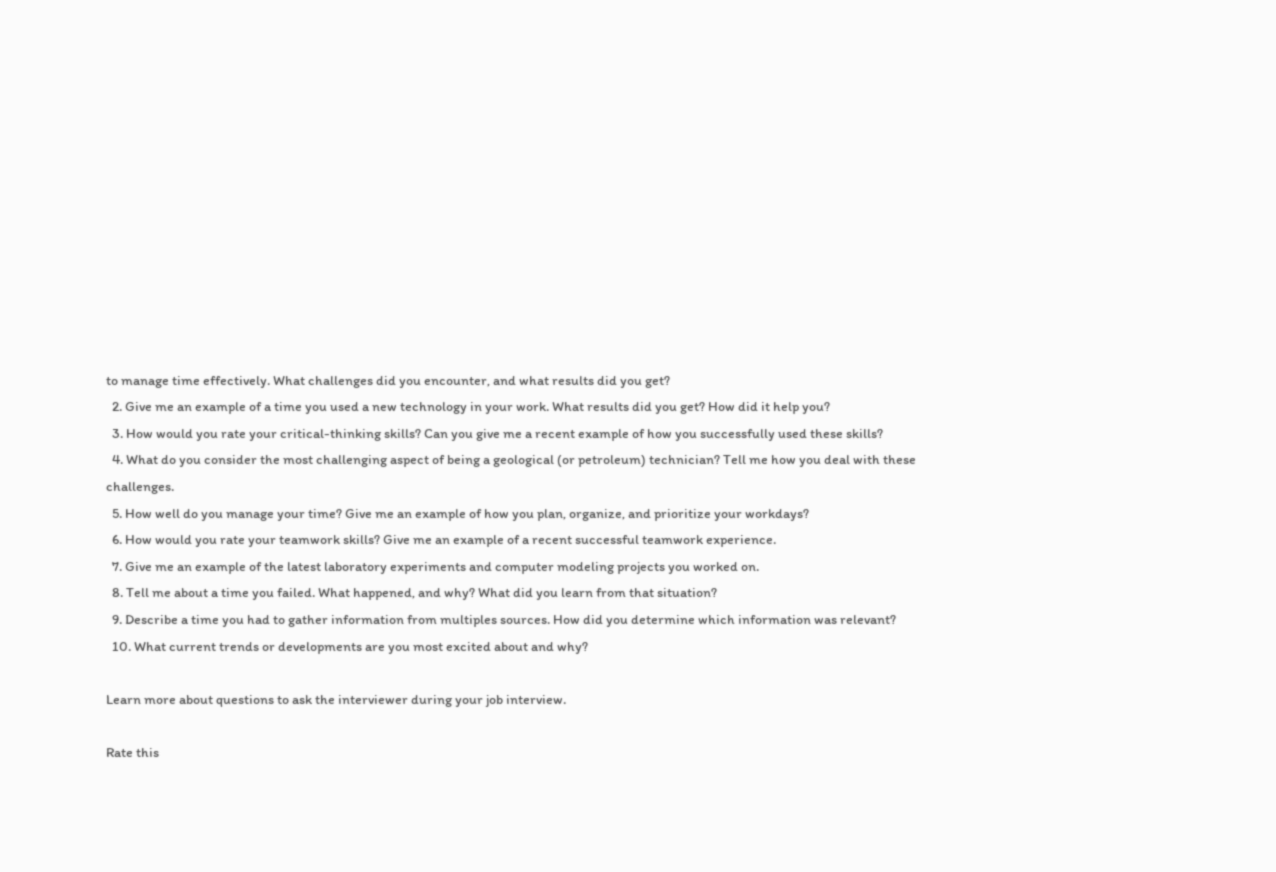to manage time effectively. What challenges did you encounter, and what results did you get?
  2. Give me an example of a time you used a new technology in your work. What results did you get? How did it help you?
  3. How would you rate your critical-thinking skills? Can you give me a recent example of how you successfully used these skills?
  4. What do you consider the most challenging aspect of being a geological (or petroleum) technician? Tell me how you deal with these challenges.
  5. How well do you manage your time? Give me an example of how you plan, organize, and prioritize your workdays?
  6. How would you rate your teamwork skills? Give me an example of a recent successful teamwork experience.
  7. Give me an example of the latest laboratory experiments and computer modeling projects you worked on.
  8. Tell me about a time you failed. What happened, and why? What did you learn from that situation?
  9. Describe a time you had to gather information from multiples sources. How did you determine which information was relevant?
  10. What current trends or developments are you most excited about and why?

Learn more about questions to ask the interviewer during your job interview.

Rate this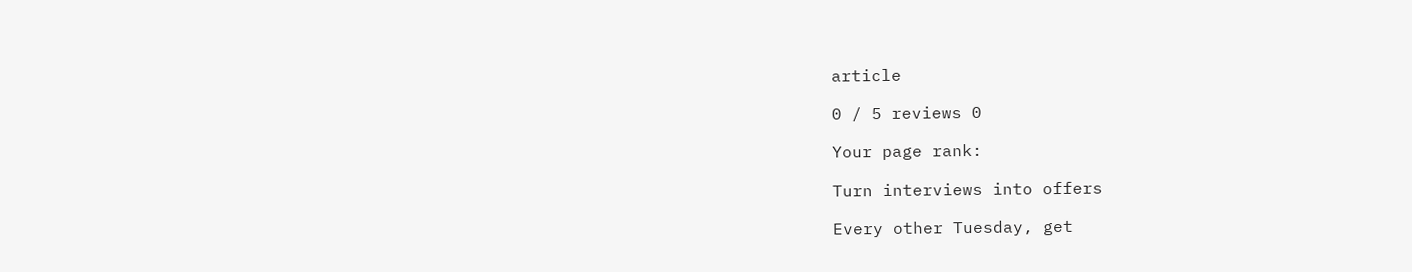article

0 / 5 reviews 0

Your page rank:

Turn interviews into offers

Every other Tuesday, get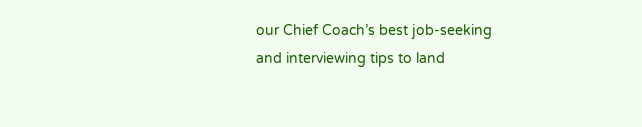our Chief Coach’s best job-seeking and interviewing tips to land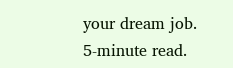your dream job. 5-minute read.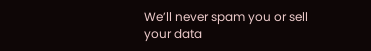We’ll never spam you or sell your data